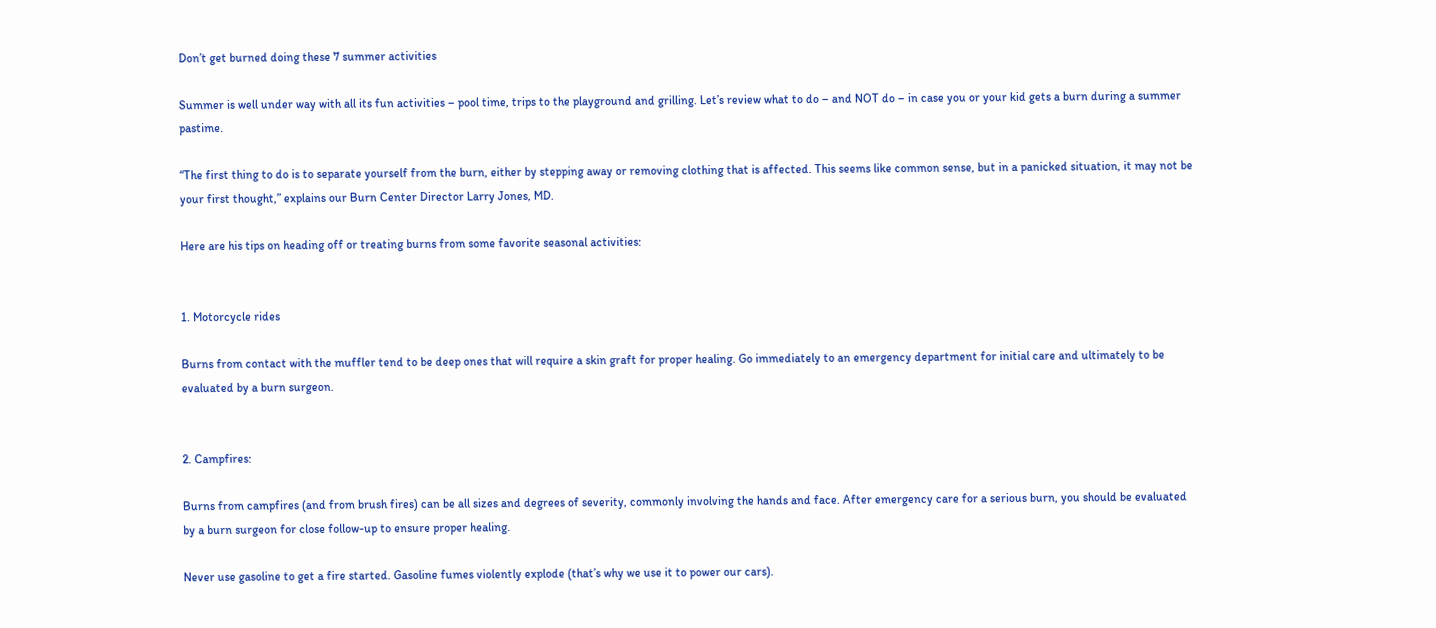Don’t get burned doing these 7 summer activities

Summer is well under way with all its fun activities – pool time, trips to the playground and grilling. Let’s review what to do – and NOT do – in case you or your kid gets a burn during a summer pastime.

“The first thing to do is to separate yourself from the burn, either by stepping away or removing clothing that is affected. This seems like common sense, but in a panicked situation, it may not be your first thought,” explains our Burn Center Director Larry Jones, MD.

Here are his tips on heading off or treating burns from some favorite seasonal activities:


1. Motorcycle rides

Burns from contact with the muffler tend to be deep ones that will require a skin graft for proper healing. Go immediately to an emergency department for initial care and ultimately to be evaluated by a burn surgeon.


2. Campfires:

Burns from campfires (and from brush fires) can be all sizes and degrees of severity, commonly involving the hands and face. After emergency care for a serious burn, you should be evaluated by a burn surgeon for close follow-up to ensure proper healing.

Never use gasoline to get a fire started. Gasoline fumes violently explode (that’s why we use it to power our cars).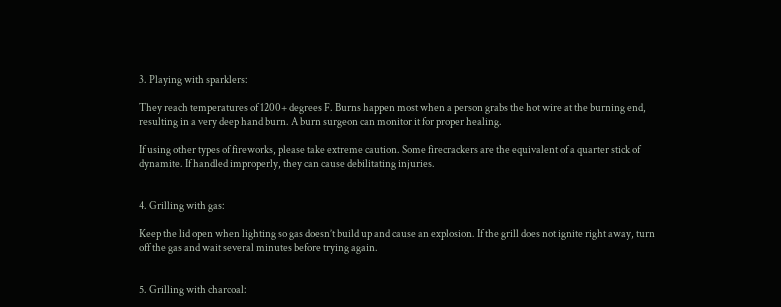3. Playing with sparklers:

They reach temperatures of 1200+ degrees F. Burns happen most when a person grabs the hot wire at the burning end, resulting in a very deep hand burn. A burn surgeon can monitor it for proper healing.

If using other types of fireworks, please take extreme caution. Some firecrackers are the equivalent of a quarter stick of dynamite. If handled improperly, they can cause debilitating injuries.


4. Grilling with gas:

Keep the lid open when lighting so gas doesn’t build up and cause an explosion. If the grill does not ignite right away, turn off the gas and wait several minutes before trying again.


5. Grilling with charcoal: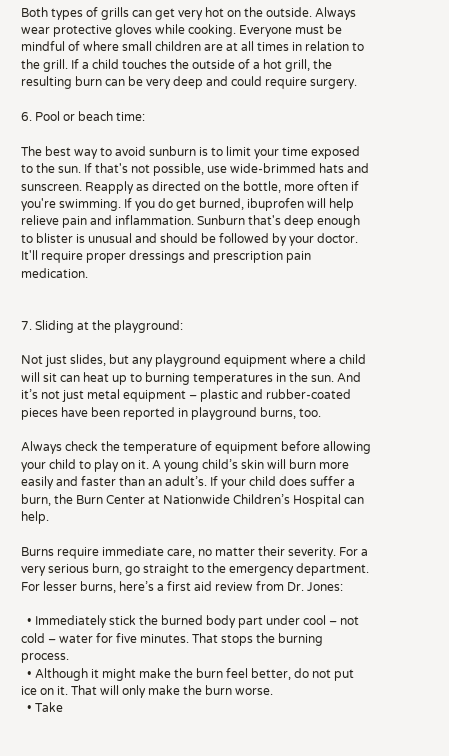Both types of grills can get very hot on the outside. Always wear protective gloves while cooking. Everyone must be mindful of where small children are at all times in relation to the grill. If a child touches the outside of a hot grill, the resulting burn can be very deep and could require surgery.

6. Pool or beach time:

The best way to avoid sunburn is to limit your time exposed to the sun. If that's not possible, use wide-brimmed hats and sunscreen. Reapply as directed on the bottle, more often if you're swimming. If you do get burned, ibuprofen will help relieve pain and inflammation. Sunburn that's deep enough to blister is unusual and should be followed by your doctor. It'll require proper dressings and prescription pain medication.


7. Sliding at the playground:

Not just slides, but any playground equipment where a child will sit can heat up to burning temperatures in the sun. And it’s not just metal equipment – plastic and rubber-coated pieces have been reported in playground burns, too.

Always check the temperature of equipment before allowing your child to play on it. A young child’s skin will burn more easily and faster than an adult’s. If your child does suffer a burn, the Burn Center at Nationwide Children’s Hospital can help.

Burns require immediate care, no matter their severity. For a very serious burn, go straight to the emergency department. For lesser burns, here’s a first aid review from Dr. Jones:

  • Immediately stick the burned body part under cool – not cold – water for five minutes. That stops the burning process.
  • Although it might make the burn feel better, do not put ice on it. That will only make the burn worse.
  • Take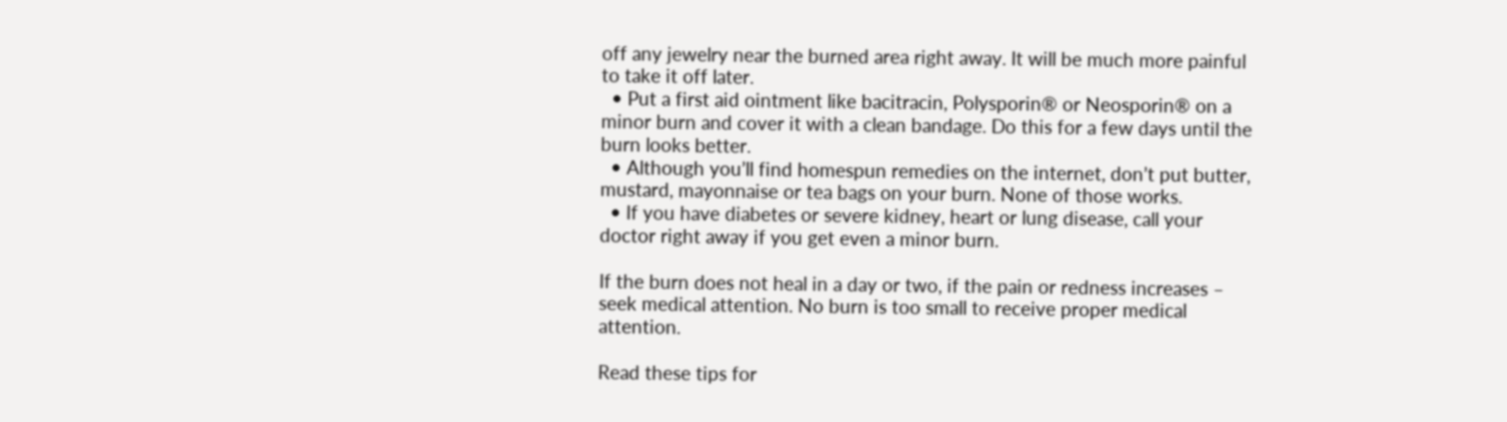off any jewelry near the burned area right away. It will be much more painful to take it off later.
  • Put a first aid ointment like bacitracin, Polysporin® or Neosporin® on a minor burn and cover it with a clean bandage. Do this for a few days until the burn looks better.
  • Although you’ll find homespun remedies on the internet, don’t put butter, mustard, mayonnaise or tea bags on your burn. None of those works.
  • If you have diabetes or severe kidney, heart or lung disease, call your doctor right away if you get even a minor burn.

If the burn does not heal in a day or two, if the pain or redness increases – seek medical attention. No burn is too small to receive proper medical attention.

Read these tips for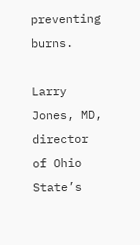preventing burns.

Larry Jones, MD, director of Ohio State’s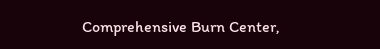Comprehensive Burn Center,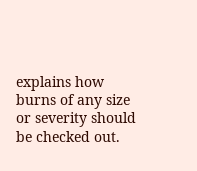explains how burns of any size or severity should be checked out.